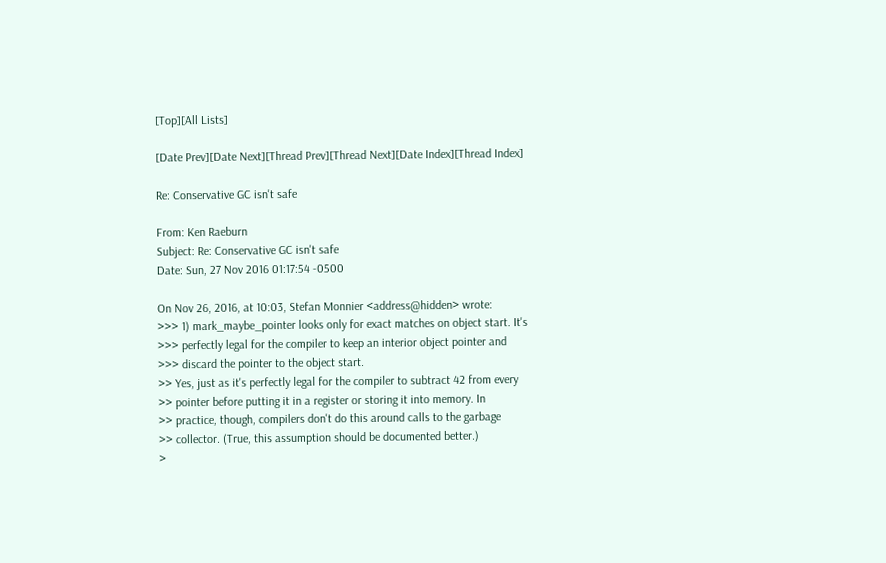[Top][All Lists]

[Date Prev][Date Next][Thread Prev][Thread Next][Date Index][Thread Index]

Re: Conservative GC isn't safe

From: Ken Raeburn
Subject: Re: Conservative GC isn't safe
Date: Sun, 27 Nov 2016 01:17:54 -0500

On Nov 26, 2016, at 10:03, Stefan Monnier <address@hidden> wrote:
>>> 1) mark_maybe_pointer looks only for exact matches on object start. It's
>>> perfectly legal for the compiler to keep an interior object pointer and
>>> discard the pointer to the object start.
>> Yes, just as it's perfectly legal for the compiler to subtract 42 from every
>> pointer before putting it in a register or storing it into memory. In
>> practice, though, compilers don't do this around calls to the garbage
>> collector. (True, this assumption should be documented better.)
>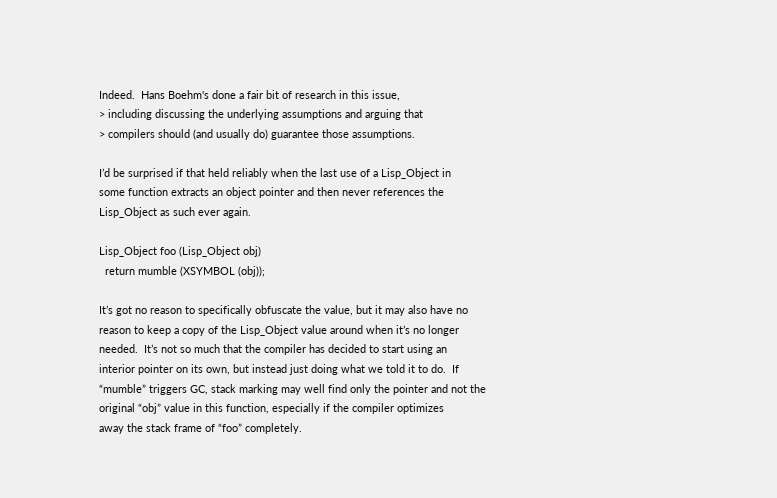Indeed.  Hans Boehm's done a fair bit of research in this issue,
> including discussing the underlying assumptions and arguing that
> compilers should (and usually do) guarantee those assumptions.

I’d be surprised if that held reliably when the last use of a Lisp_Object in
some function extracts an object pointer and then never references the
Lisp_Object as such ever again.

Lisp_Object foo (Lisp_Object obj)
  return mumble (XSYMBOL (obj));

It’s got no reason to specifically obfuscate the value, but it may also have no
reason to keep a copy of the Lisp_Object value around when it’s no longer
needed.  It’s not so much that the compiler has decided to start using an
interior pointer on its own, but instead just doing what we told it to do.  If
“mumble” triggers GC, stack marking may well find only the pointer and not the
original “obj” value in this function, especially if the compiler optimizes
away the stack frame of “foo” completely.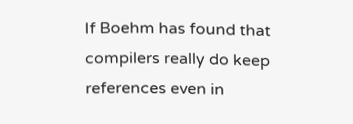If Boehm has found that compilers really do keep references even in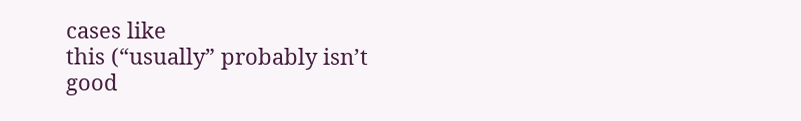cases like
this (“usually” probably isn’t good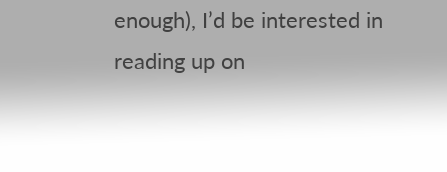enough), I’d be interested in reading up on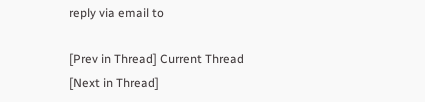reply via email to

[Prev in Thread] Current Thread [Next in Thread]